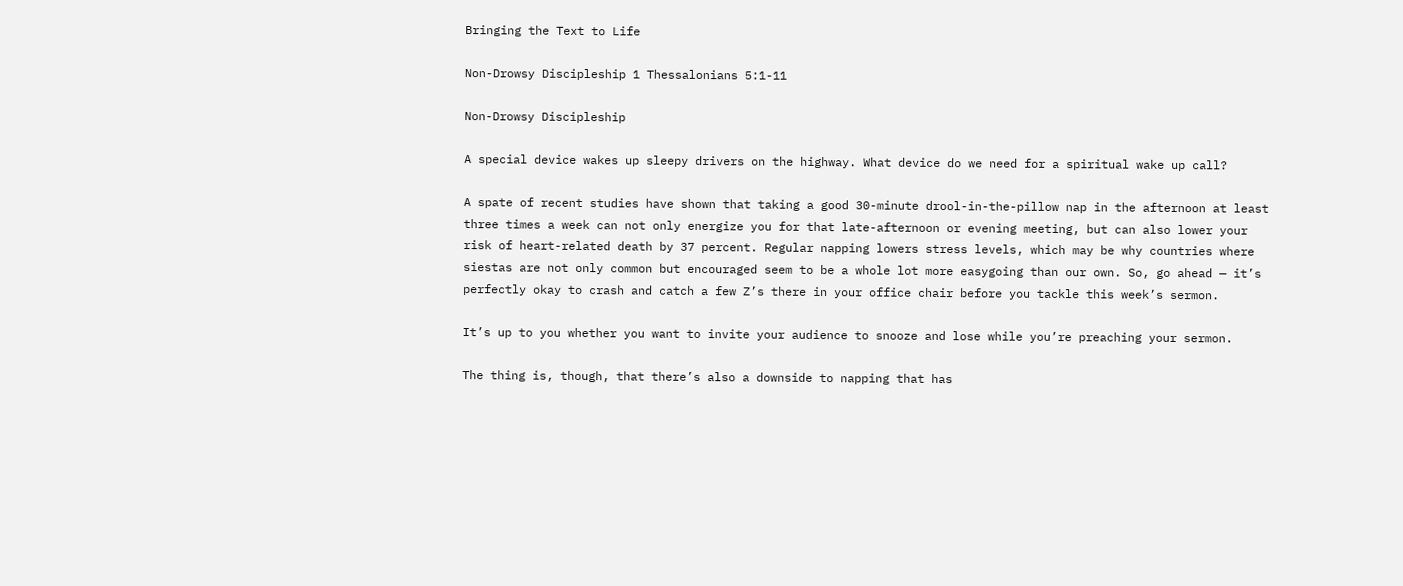Bringing the Text to Life

Non-Drowsy Discipleship 1 Thessalonians 5:1-11

Non-Drowsy Discipleship

A special device wakes up sleepy drivers on the highway. What device do we need for a spiritual wake up call?

A spate of recent studies have shown that taking a good 30-minute drool-in-the-pillow nap in the afternoon at least three times a week can not only energize you for that late-afternoon or evening meeting, but can also lower your risk of heart-related death by 37 percent. Regular napping lowers stress levels, which may be why countries where siestas are not only common but encouraged seem to be a whole lot more easygoing than our own. So, go ahead — it’s perfectly okay to crash and catch a few Z’s there in your office chair before you tackle this week’s sermon.

It’s up to you whether you want to invite your audience to snooze and lose while you’re preaching your sermon.

The thing is, though, that there’s also a downside to napping that has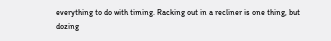everything to do with timing. Racking out in a recliner is one thing, but dozing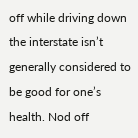off while driving down the interstate isn’t generally considered to be good for one’s health. Nod off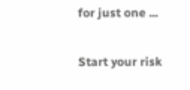for just one ...

Start your risk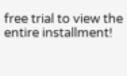free trial to view the entire installment!